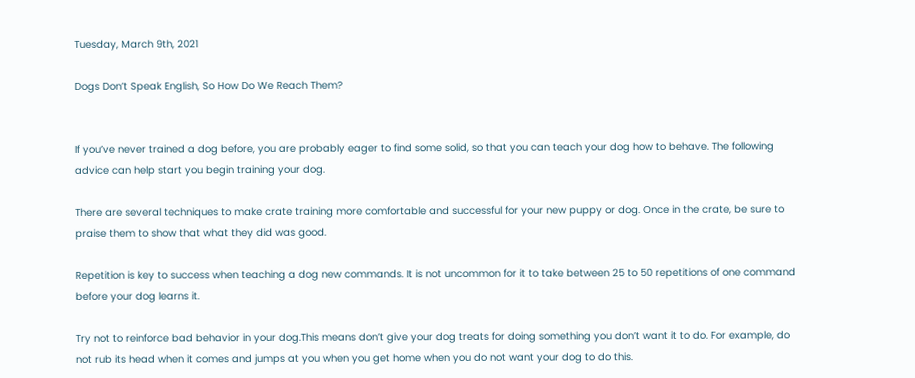Tuesday, March 9th, 2021

Dogs Don’t Speak English, So How Do We Reach Them?


If you’ve never trained a dog before, you are probably eager to find some solid, so that you can teach your dog how to behave. The following advice can help start you begin training your dog.

There are several techniques to make crate training more comfortable and successful for your new puppy or dog. Once in the crate, be sure to praise them to show that what they did was good.

Repetition is key to success when teaching a dog new commands. It is not uncommon for it to take between 25 to 50 repetitions of one command before your dog learns it.

Try not to reinforce bad behavior in your dog.This means don’t give your dog treats for doing something you don’t want it to do. For example, do not rub its head when it comes and jumps at you when you get home when you do not want your dog to do this.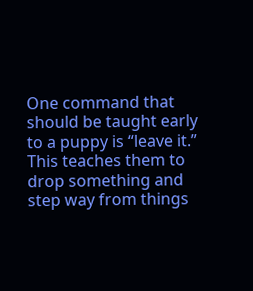One command that should be taught early to a puppy is “leave it.” This teaches them to drop something and step way from things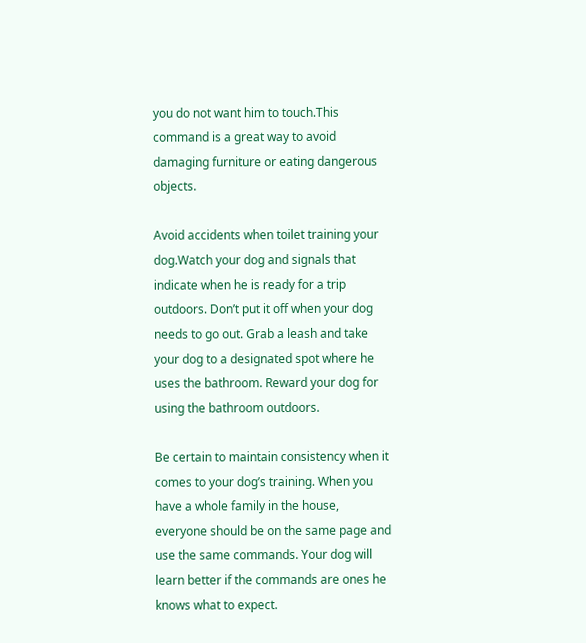you do not want him to touch.This command is a great way to avoid damaging furniture or eating dangerous objects.

Avoid accidents when toilet training your dog.Watch your dog and signals that indicate when he is ready for a trip outdoors. Don’t put it off when your dog needs to go out. Grab a leash and take your dog to a designated spot where he uses the bathroom. Reward your dog for using the bathroom outdoors.

Be certain to maintain consistency when it comes to your dog’s training. When you have a whole family in the house, everyone should be on the same page and use the same commands. Your dog will learn better if the commands are ones he knows what to expect.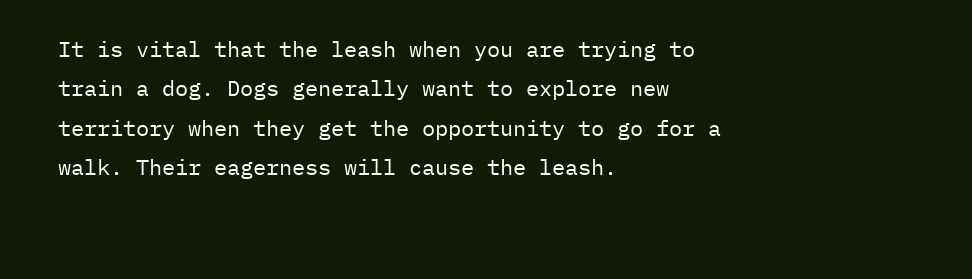It is vital that the leash when you are trying to train a dog. Dogs generally want to explore new territory when they get the opportunity to go for a walk. Their eagerness will cause the leash.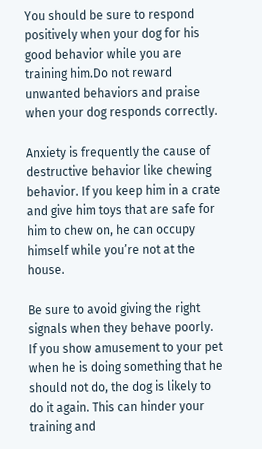You should be sure to respond positively when your dog for his good behavior while you are training him.Do not reward unwanted behaviors and praise when your dog responds correctly.

Anxiety is frequently the cause of destructive behavior like chewing behavior. If you keep him in a crate and give him toys that are safe for him to chew on, he can occupy himself while you’re not at the house.

Be sure to avoid giving the right signals when they behave poorly. If you show amusement to your pet when he is doing something that he should not do, the dog is likely to do it again. This can hinder your training and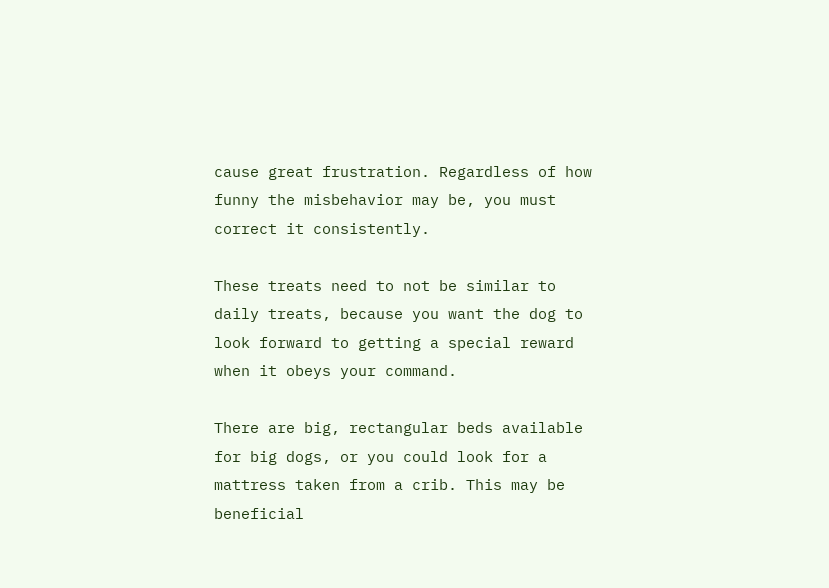cause great frustration. Regardless of how funny the misbehavior may be, you must correct it consistently.

These treats need to not be similar to daily treats, because you want the dog to look forward to getting a special reward when it obeys your command.

There are big, rectangular beds available for big dogs, or you could look for a mattress taken from a crib. This may be beneficial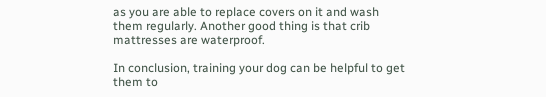as you are able to replace covers on it and wash them regularly. Another good thing is that crib mattresses are waterproof.

In conclusion, training your dog can be helpful to get them to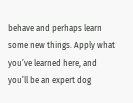behave and perhaps learn some new things. Apply what you’ve learned here, and you’ll be an expert dog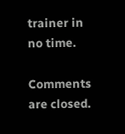trainer in no time.

Comments are closed.